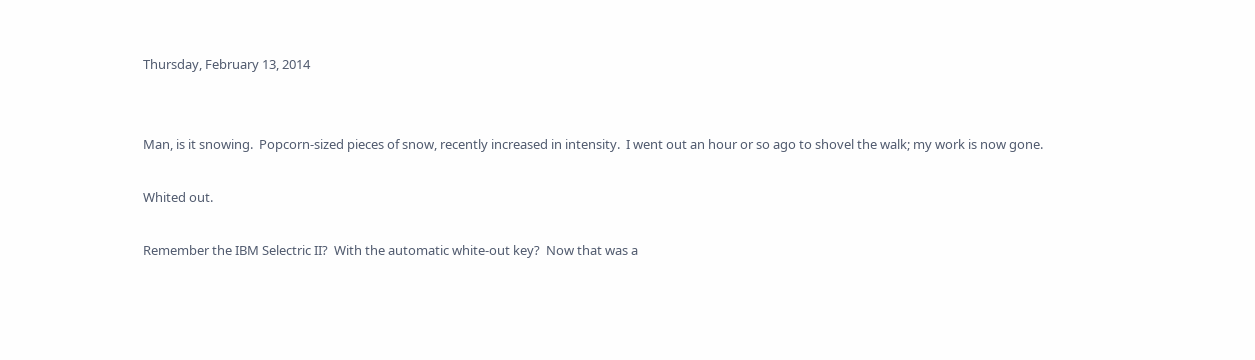Thursday, February 13, 2014


Man, is it snowing.  Popcorn-sized pieces of snow, recently increased in intensity.  I went out an hour or so ago to shovel the walk; my work is now gone.

Whited out.

Remember the IBM Selectric II?  With the automatic white-out key?  Now that was a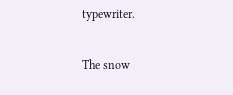typewriter.

The snow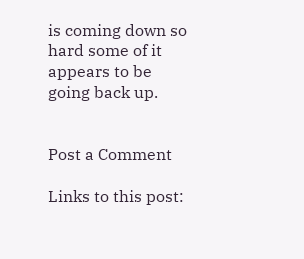is coming down so hard some of it appears to be going back up.


Post a Comment

Links to this post: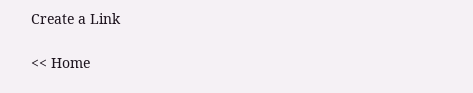Create a Link

<< Home